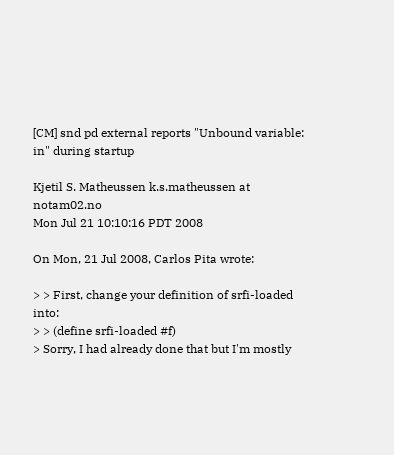[CM] snd pd external reports "Unbound variable: in" during startup

Kjetil S. Matheussen k.s.matheussen at notam02.no
Mon Jul 21 10:10:16 PDT 2008

On Mon, 21 Jul 2008, Carlos Pita wrote:

> > First, change your definition of srfi-loaded into:
> > (define srfi-loaded #f)
> Sorry, I had already done that but I'm mostly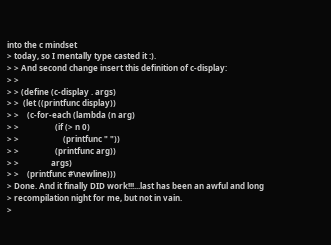into the c mindset
> today, so I mentally type casted it :).
> > And second change insert this definition of c-display:
> >
> > (define (c-display . args)
> >  (let ((printfunc display))
> >    (c-for-each (lambda (n arg)
> >                  (if (> n 0)
> >                      (printfunc " "))
> >                  (printfunc arg))
> >                args)
> >    (printfunc #\newline)))
> Done. And it finally DID work!!!...last has been an awful and long
> recompilation night for me, but not in vain.
>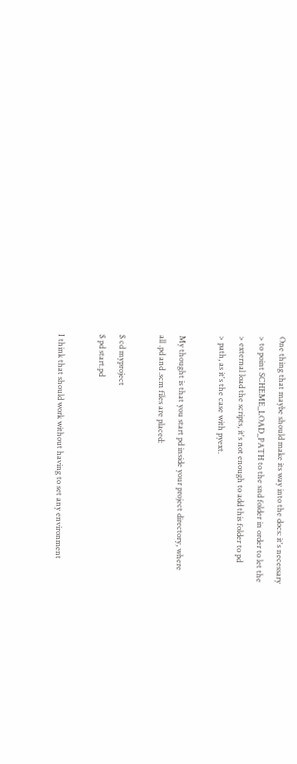One thing that maybe should make its way into the docs: it's necessary
> to point SCHEME_LOAD_PATH to the snd folder in order to let the
> external load the scripts, it's not enough to add this folder to pd
> path, as it's the case with pyext.

My thought is that you start pd inside your project directory, where
all .pd and .scm files are placed:

$ cd myproject
$ pd start.pd

I think that should work without having to set any environment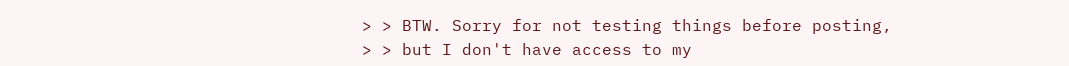> > BTW. Sorry for not testing things before posting,
> > but I don't have access to my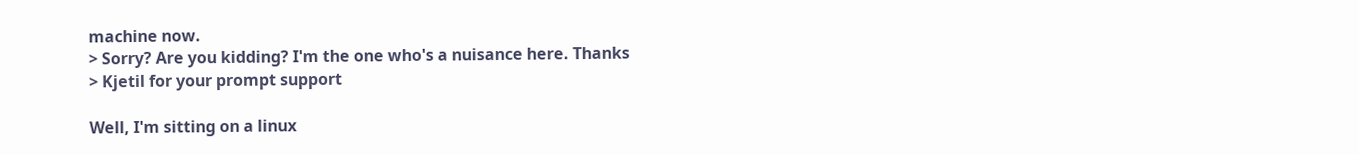machine now.
> Sorry? Are you kidding? I'm the one who's a nuisance here. Thanks
> Kjetil for your prompt support

Well, I'm sitting on a linux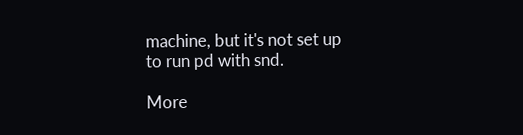machine, but it's not set up
to run pd with snd.

More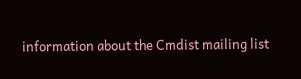information about the Cmdist mailing list